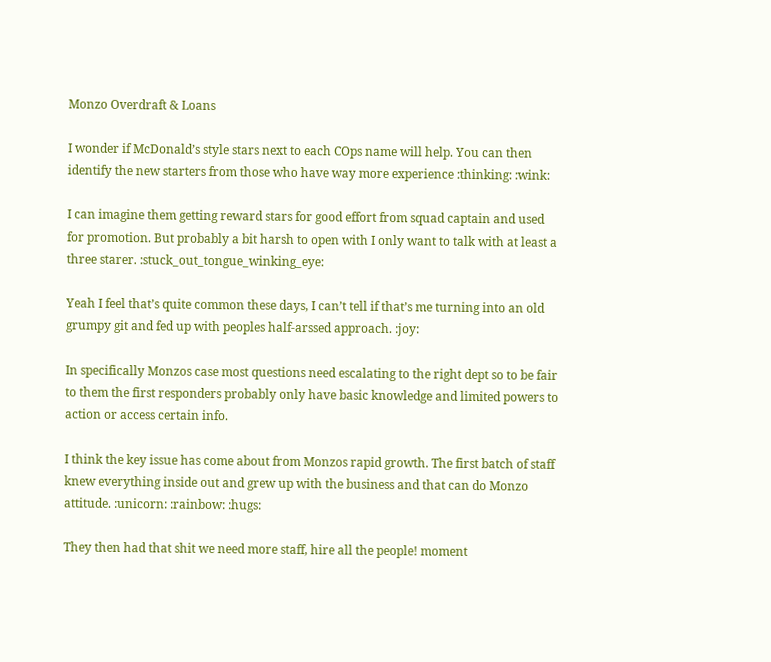Monzo Overdraft & Loans

I wonder if McDonald’s style stars next to each COps name will help. You can then identify the new starters from those who have way more experience :thinking: :wink:

I can imagine them getting reward stars for good effort from squad captain and used for promotion. But probably a bit harsh to open with I only want to talk with at least a three starer. :stuck_out_tongue_winking_eye:

Yeah I feel that’s quite common these days, I can’t tell if that’s me turning into an old grumpy git and fed up with peoples half-arssed approach. :joy:

In specifically Monzos case most questions need escalating to the right dept so to be fair to them the first responders probably only have basic knowledge and limited powers to action or access certain info.

I think the key issue has come about from Monzos rapid growth. The first batch of staff knew everything inside out and grew up with the business and that can do Monzo attitude. :unicorn: :rainbow: :hugs:

They then had that shit we need more staff, hire all the people! moment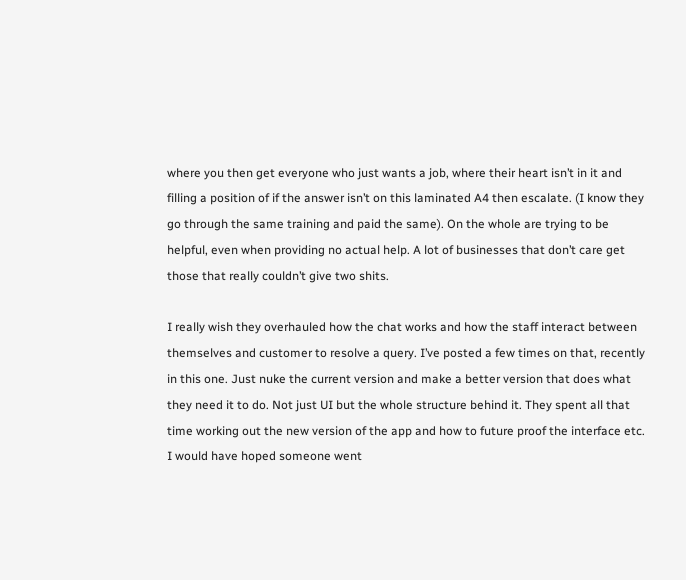where you then get everyone who just wants a job, where their heart isn’t in it and filling a position of if the answer isn’t on this laminated A4 then escalate. (I know they go through the same training and paid the same). On the whole are trying to be helpful, even when providing no actual help. A lot of businesses that don’t care get those that really couldn’t give two shits.

I really wish they overhauled how the chat works and how the staff interact between themselves and customer to resolve a query. I’ve posted a few times on that, recently in this one. Just nuke the current version and make a better version that does what they need it to do. Not just UI but the whole structure behind it. They spent all that time working out the new version of the app and how to future proof the interface etc. I would have hoped someone went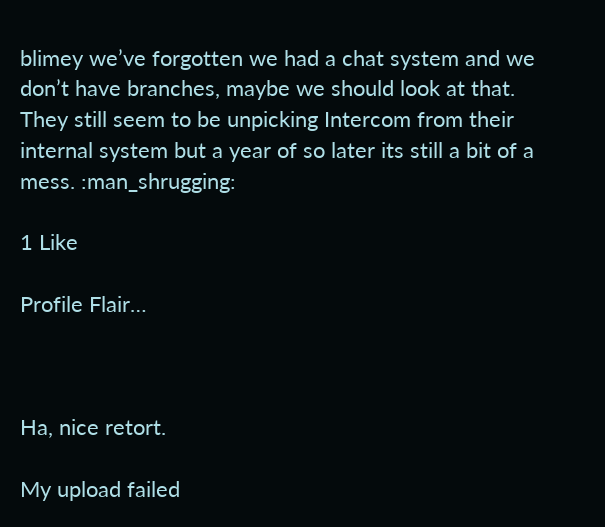blimey we’ve forgotten we had a chat system and we don’t have branches, maybe we should look at that. They still seem to be unpicking Intercom from their internal system but a year of so later its still a bit of a mess. :man_shrugging:

1 Like

Profile Flair…



Ha, nice retort.

My upload failed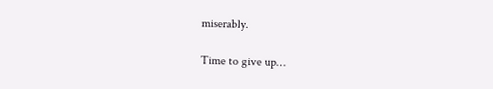miserably.

Time to give up…